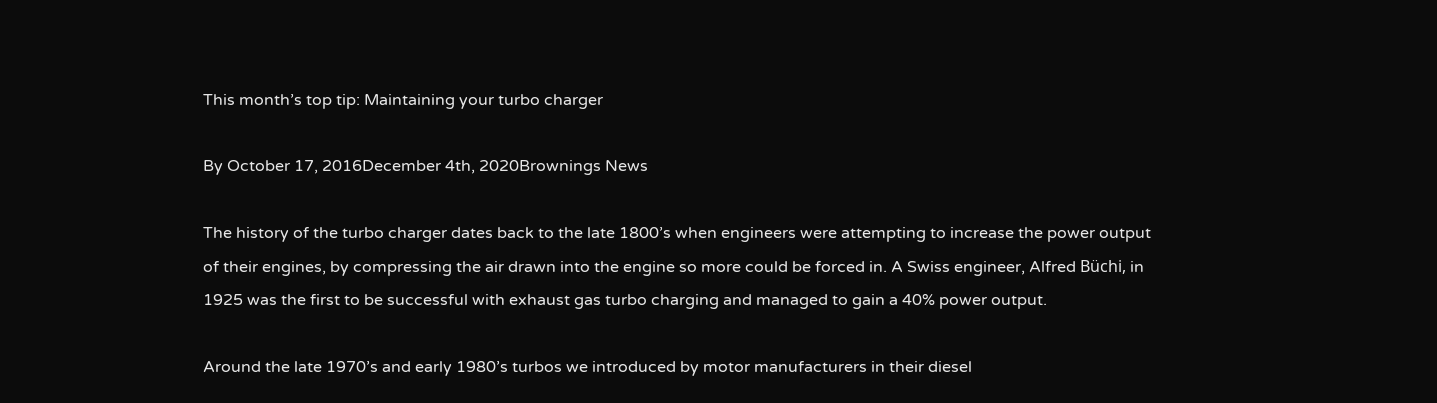This month’s top tip: Maintaining your turbo charger

By October 17, 2016December 4th, 2020Brownings News

The history of the turbo charger dates back to the late 1800’s when engineers were attempting to increase the power output of their engines, by compressing the air drawn into the engine so more could be forced in. A Swiss engineer, Alfred Büchi, in 1925 was the first to be successful with exhaust gas turbo charging and managed to gain a 40% power output.

Around the late 1970’s and early 1980’s turbos we introduced by motor manufacturers in their diesel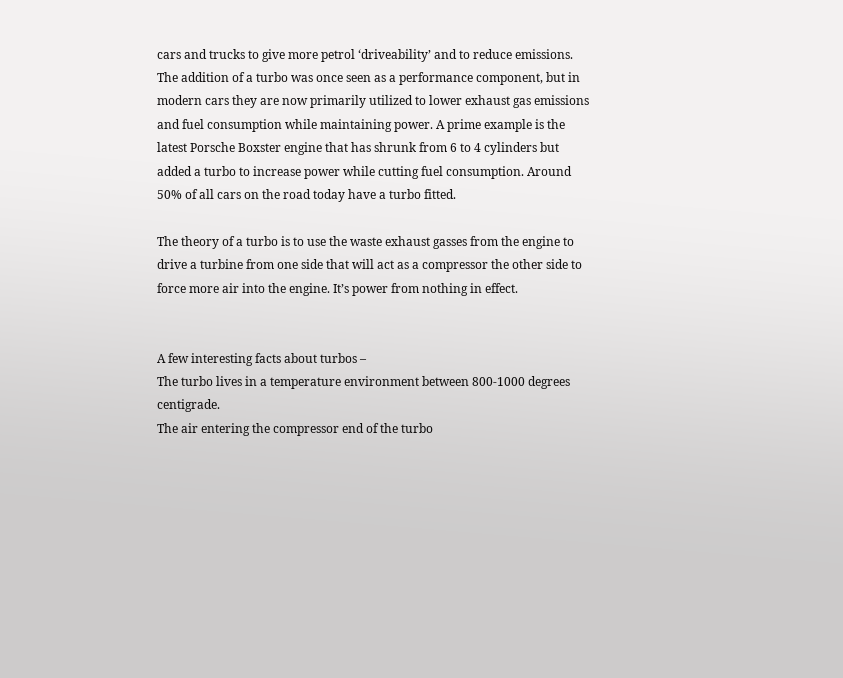cars and trucks to give more petrol ‘driveability’ and to reduce emissions. The addition of a turbo was once seen as a performance component, but in modern cars they are now primarily utilized to lower exhaust gas emissions and fuel consumption while maintaining power. A prime example is the latest Porsche Boxster engine that has shrunk from 6 to 4 cylinders but added a turbo to increase power while cutting fuel consumption. Around 50% of all cars on the road today have a turbo fitted.

The theory of a turbo is to use the waste exhaust gasses from the engine to drive a turbine from one side that will act as a compressor the other side to force more air into the engine. It’s power from nothing in effect.


A few interesting facts about turbos –
The turbo lives in a temperature environment between 800-1000 degrees centigrade.
The air entering the compressor end of the turbo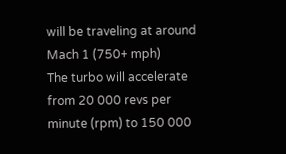will be traveling at around Mach 1 (750+ mph)
The turbo will accelerate from 20 000 revs per minute (rpm) to 150 000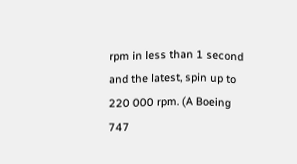rpm in less than 1 second and the latest, spin up to 220 000 rpm. (A Boeing 747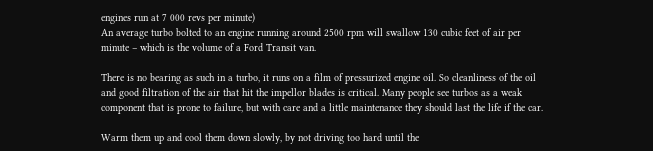engines run at 7 000 revs per minute)
An average turbo bolted to an engine running around 2500 rpm will swallow 130 cubic feet of air per minute – which is the volume of a Ford Transit van.

There is no bearing as such in a turbo, it runs on a film of pressurized engine oil. So cleanliness of the oil and good filtration of the air that hit the impellor blades is critical. Many people see turbos as a weak component that is prone to failure, but with care and a little maintenance they should last the life if the car.

Warm them up and cool them down slowly, by not driving too hard until the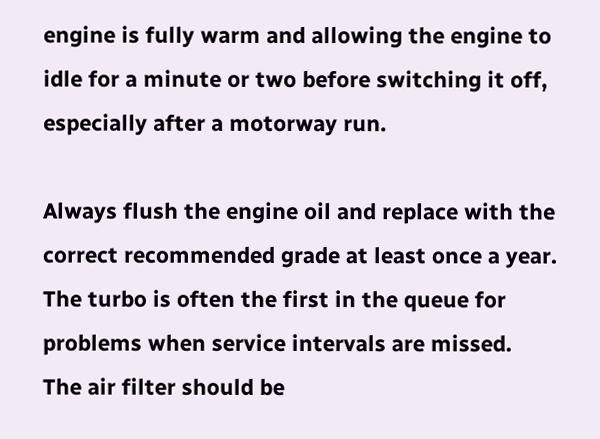engine is fully warm and allowing the engine to idle for a minute or two before switching it off, especially after a motorway run.

Always flush the engine oil and replace with the correct recommended grade at least once a year. The turbo is often the first in the queue for problems when service intervals are missed.
The air filter should be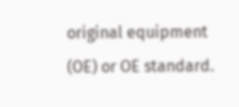original equipment (OE) or OE standard.